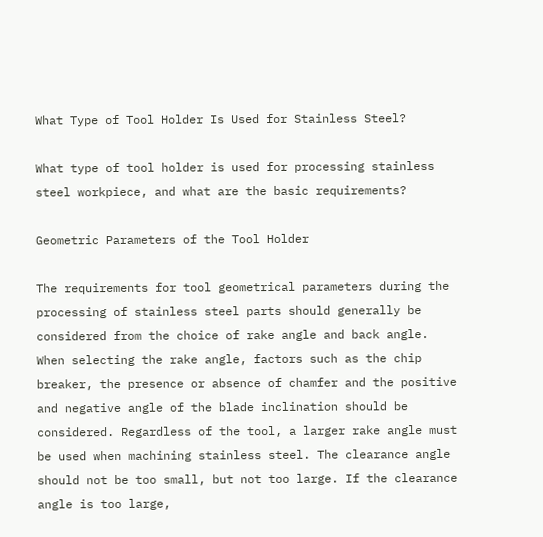What Type of Tool Holder Is Used for Stainless Steel?

What type of tool holder is used for processing stainless steel workpiece, and what are the basic requirements?

Geometric Parameters of the Tool Holder

The requirements for tool geometrical parameters during the processing of stainless steel parts should generally be considered from the choice of rake angle and back angle. When selecting the rake angle, factors such as the chip breaker, the presence or absence of chamfer and the positive and negative angle of the blade inclination should be considered. Regardless of the tool, a larger rake angle must be used when machining stainless steel. The clearance angle should not be too small, but not too large. If the clearance angle is too large,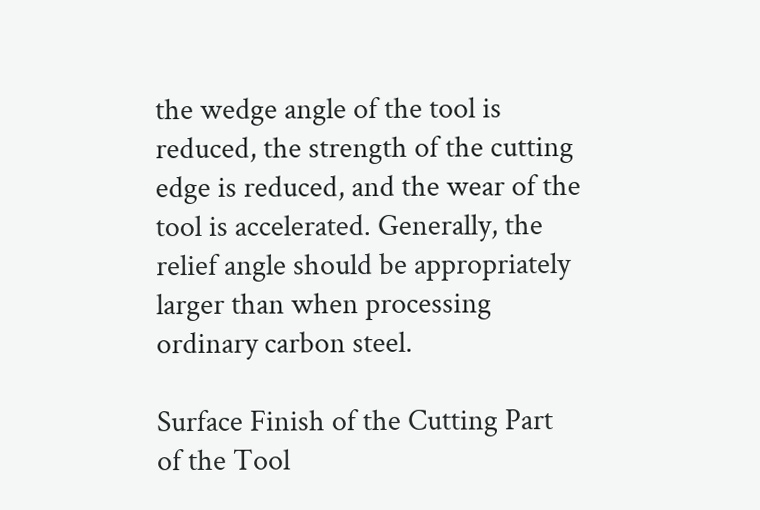the wedge angle of the tool is reduced, the strength of the cutting edge is reduced, and the wear of the tool is accelerated. Generally, the relief angle should be appropriately larger than when processing ordinary carbon steel.

Surface Finish of the Cutting Part of the Tool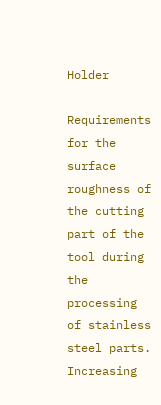Holder

Requirements for the surface roughness of the cutting part of the tool during the processing of stainless steel parts. Increasing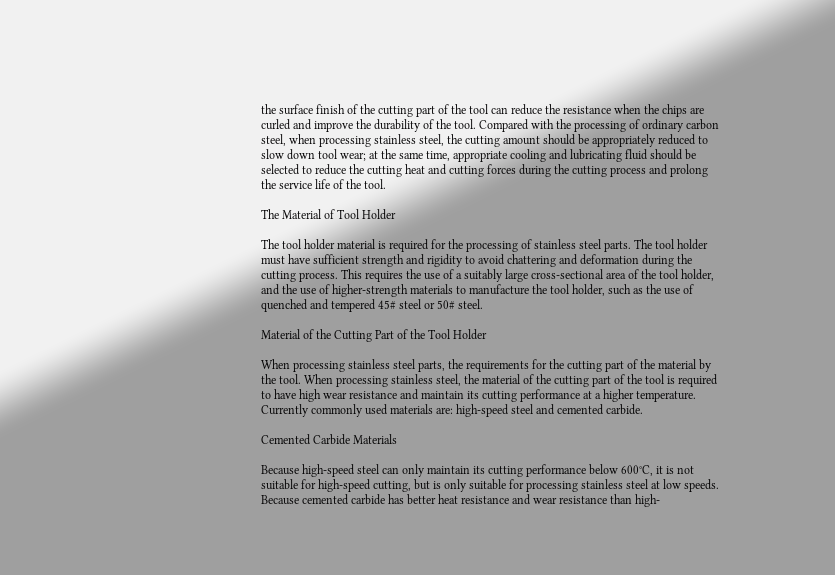the surface finish of the cutting part of the tool can reduce the resistance when the chips are curled and improve the durability of the tool. Compared with the processing of ordinary carbon steel, when processing stainless steel, the cutting amount should be appropriately reduced to slow down tool wear; at the same time, appropriate cooling and lubricating fluid should be selected to reduce the cutting heat and cutting forces during the cutting process and prolong the service life of the tool.

The Material of Tool Holder

The tool holder material is required for the processing of stainless steel parts. The tool holder must have sufficient strength and rigidity to avoid chattering and deformation during the cutting process. This requires the use of a suitably large cross-sectional area of the tool holder, and the use of higher-strength materials to manufacture the tool holder, such as the use of quenched and tempered 45# steel or 50# steel.

Material of the Cutting Part of the Tool Holder

When processing stainless steel parts, the requirements for the cutting part of the material by the tool. When processing stainless steel, the material of the cutting part of the tool is required to have high wear resistance and maintain its cutting performance at a higher temperature. Currently commonly used materials are: high-speed steel and cemented carbide.

Cemented Carbide Materials

Because high-speed steel can only maintain its cutting performance below 600°C, it is not suitable for high-speed cutting, but is only suitable for processing stainless steel at low speeds. Because cemented carbide has better heat resistance and wear resistance than high-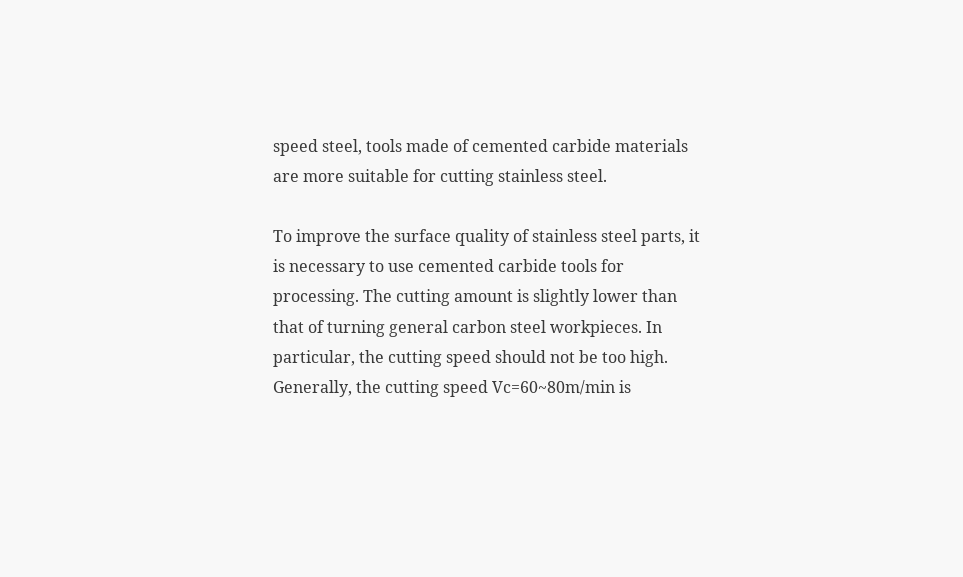speed steel, tools made of cemented carbide materials are more suitable for cutting stainless steel.

To improve the surface quality of stainless steel parts, it is necessary to use cemented carbide tools for processing. The cutting amount is slightly lower than that of turning general carbon steel workpieces. In particular, the cutting speed should not be too high. Generally, the cutting speed Vc=60~80m/min is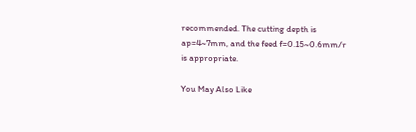recommended. The cutting depth is ap=4~7mm, and the feed f=0.15~0.6mm/r is appropriate.

You May Also Like